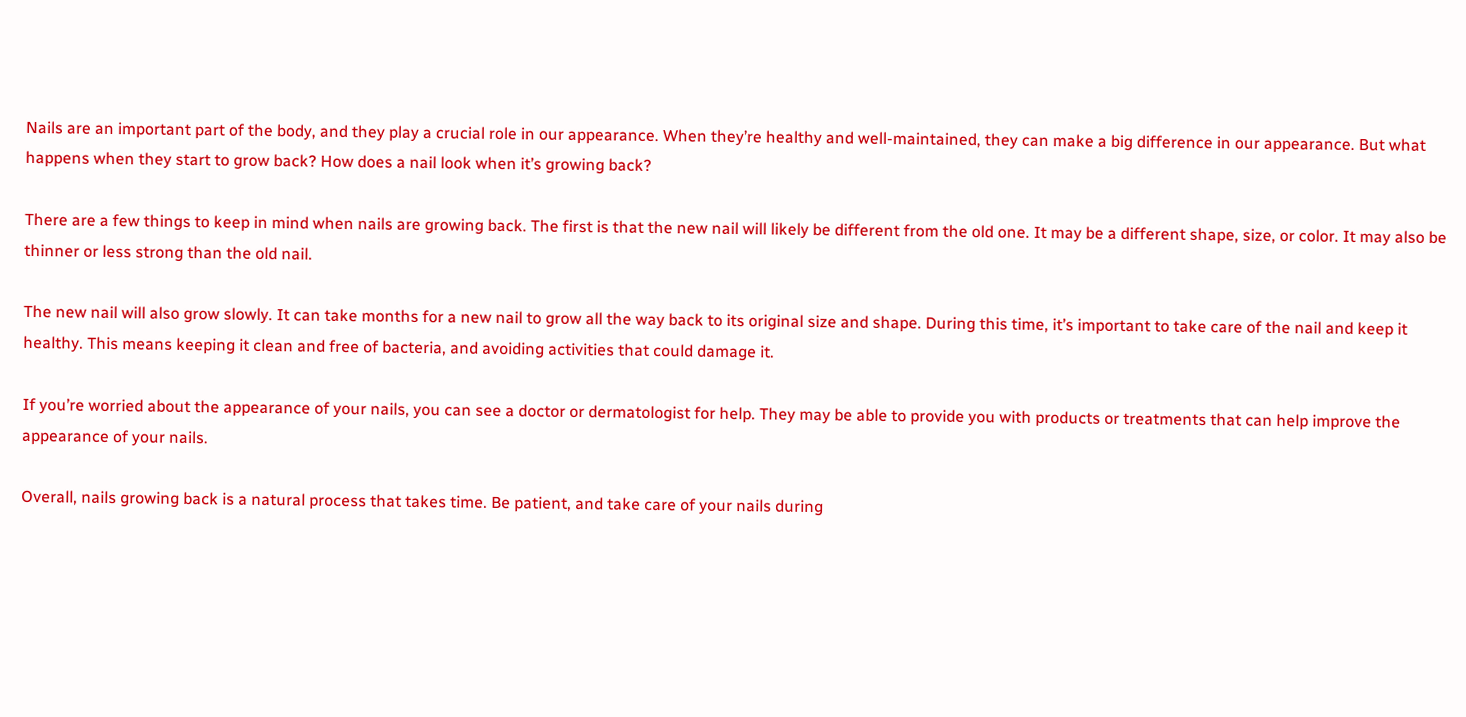Nails are an important part of the body, and they play a crucial role in our appearance. When they’re healthy and well-maintained, they can make a big difference in our appearance. But what happens when they start to grow back? How does a nail look when it’s growing back?

There are a few things to keep in mind when nails are growing back. The first is that the new nail will likely be different from the old one. It may be a different shape, size, or color. It may also be thinner or less strong than the old nail.

The new nail will also grow slowly. It can take months for a new nail to grow all the way back to its original size and shape. During this time, it’s important to take care of the nail and keep it healthy. This means keeping it clean and free of bacteria, and avoiding activities that could damage it.

If you’re worried about the appearance of your nails, you can see a doctor or dermatologist for help. They may be able to provide you with products or treatments that can help improve the appearance of your nails.

Overall, nails growing back is a natural process that takes time. Be patient, and take care of your nails during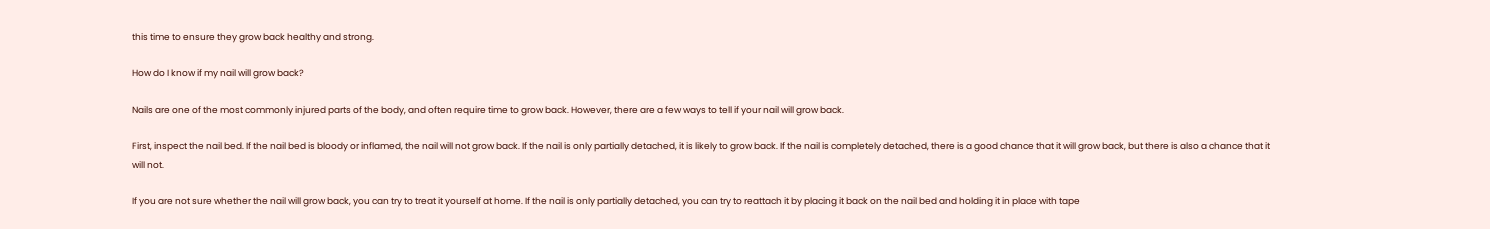this time to ensure they grow back healthy and strong.

How do I know if my nail will grow back?

Nails are one of the most commonly injured parts of the body, and often require time to grow back. However, there are a few ways to tell if your nail will grow back.

First, inspect the nail bed. If the nail bed is bloody or inflamed, the nail will not grow back. If the nail is only partially detached, it is likely to grow back. If the nail is completely detached, there is a good chance that it will grow back, but there is also a chance that it will not.

If you are not sure whether the nail will grow back, you can try to treat it yourself at home. If the nail is only partially detached, you can try to reattach it by placing it back on the nail bed and holding it in place with tape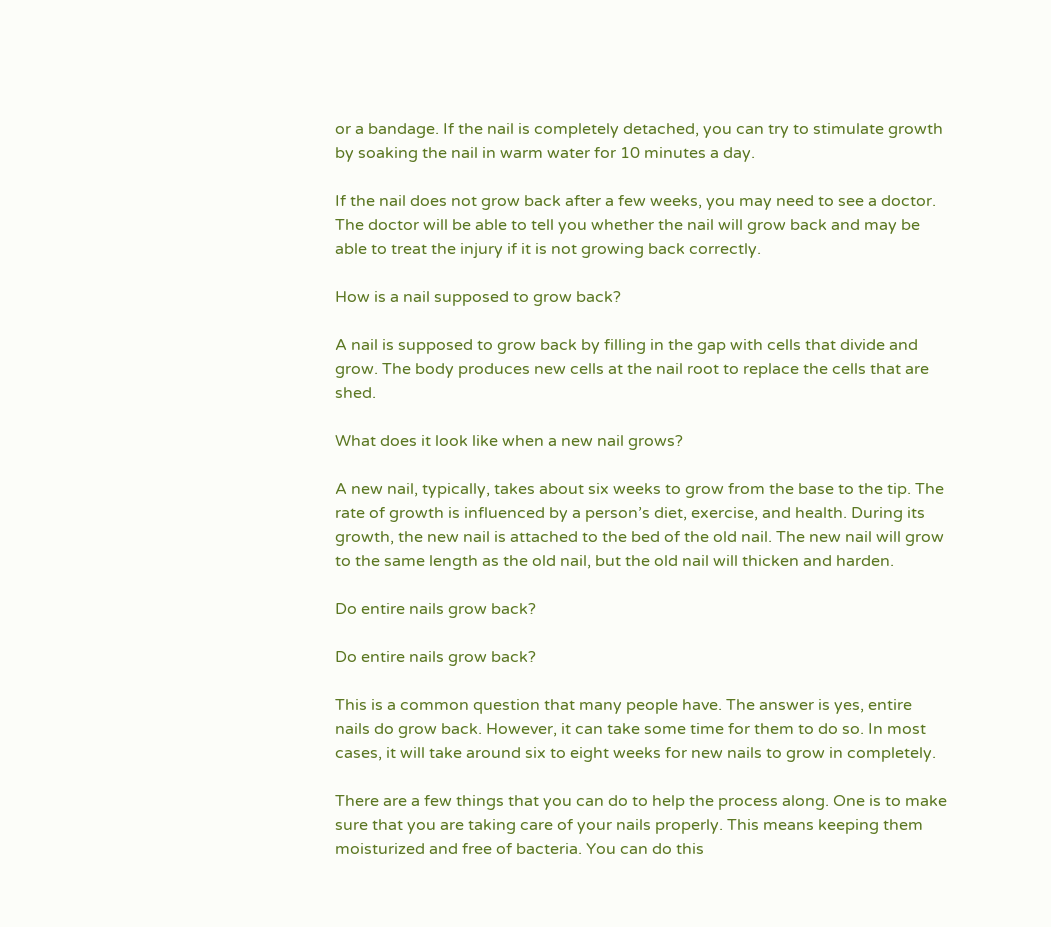or a bandage. If the nail is completely detached, you can try to stimulate growth by soaking the nail in warm water for 10 minutes a day.

If the nail does not grow back after a few weeks, you may need to see a doctor. The doctor will be able to tell you whether the nail will grow back and may be able to treat the injury if it is not growing back correctly.

How is a nail supposed to grow back?

A nail is supposed to grow back by filling in the gap with cells that divide and grow. The body produces new cells at the nail root to replace the cells that are shed.

What does it look like when a new nail grows?

A new nail, typically, takes about six weeks to grow from the base to the tip. The rate of growth is influenced by a person’s diet, exercise, and health. During its growth, the new nail is attached to the bed of the old nail. The new nail will grow to the same length as the old nail, but the old nail will thicken and harden.

Do entire nails grow back?

Do entire nails grow back?

This is a common question that many people have. The answer is yes, entire nails do grow back. However, it can take some time for them to do so. In most cases, it will take around six to eight weeks for new nails to grow in completely.

There are a few things that you can do to help the process along. One is to make sure that you are taking care of your nails properly. This means keeping them moisturized and free of bacteria. You can do this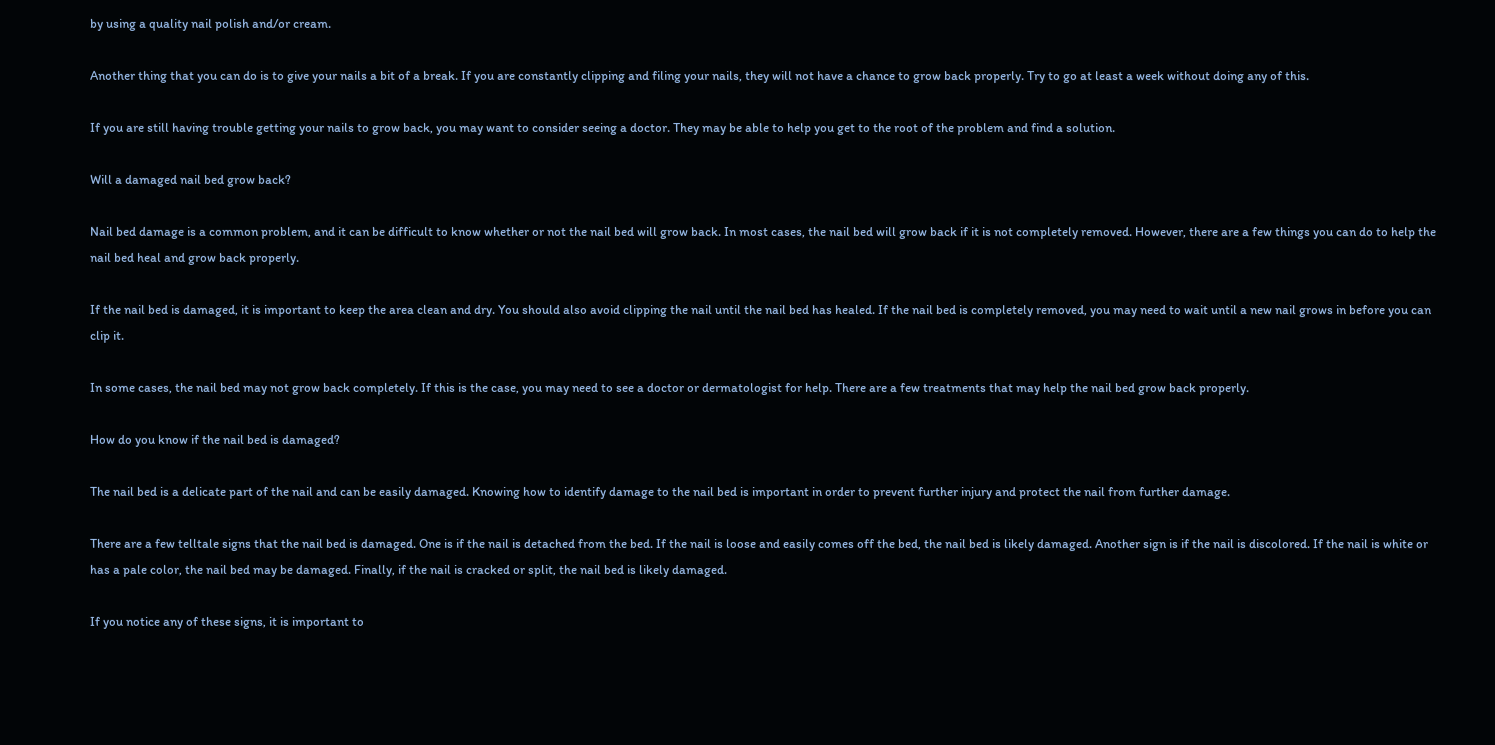by using a quality nail polish and/or cream.

Another thing that you can do is to give your nails a bit of a break. If you are constantly clipping and filing your nails, they will not have a chance to grow back properly. Try to go at least a week without doing any of this.

If you are still having trouble getting your nails to grow back, you may want to consider seeing a doctor. They may be able to help you get to the root of the problem and find a solution.

Will a damaged nail bed grow back?

Nail bed damage is a common problem, and it can be difficult to know whether or not the nail bed will grow back. In most cases, the nail bed will grow back if it is not completely removed. However, there are a few things you can do to help the nail bed heal and grow back properly.

If the nail bed is damaged, it is important to keep the area clean and dry. You should also avoid clipping the nail until the nail bed has healed. If the nail bed is completely removed, you may need to wait until a new nail grows in before you can clip it.

In some cases, the nail bed may not grow back completely. If this is the case, you may need to see a doctor or dermatologist for help. There are a few treatments that may help the nail bed grow back properly.

How do you know if the nail bed is damaged?

The nail bed is a delicate part of the nail and can be easily damaged. Knowing how to identify damage to the nail bed is important in order to prevent further injury and protect the nail from further damage.

There are a few telltale signs that the nail bed is damaged. One is if the nail is detached from the bed. If the nail is loose and easily comes off the bed, the nail bed is likely damaged. Another sign is if the nail is discolored. If the nail is white or has a pale color, the nail bed may be damaged. Finally, if the nail is cracked or split, the nail bed is likely damaged.

If you notice any of these signs, it is important to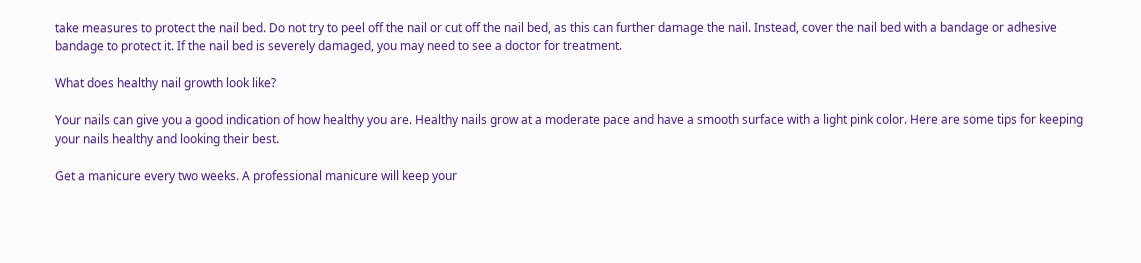take measures to protect the nail bed. Do not try to peel off the nail or cut off the nail bed, as this can further damage the nail. Instead, cover the nail bed with a bandage or adhesive bandage to protect it. If the nail bed is severely damaged, you may need to see a doctor for treatment.

What does healthy nail growth look like?

Your nails can give you a good indication of how healthy you are. Healthy nails grow at a moderate pace and have a smooth surface with a light pink color. Here are some tips for keeping your nails healthy and looking their best.

Get a manicure every two weeks. A professional manicure will keep your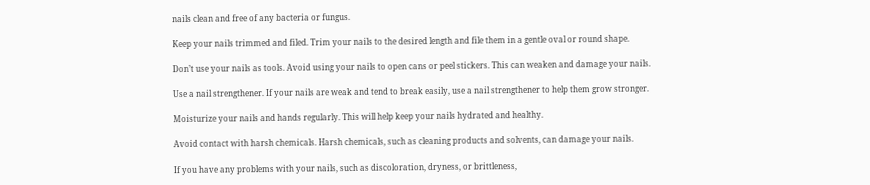nails clean and free of any bacteria or fungus.

Keep your nails trimmed and filed. Trim your nails to the desired length and file them in a gentle oval or round shape.

Don’t use your nails as tools. Avoid using your nails to open cans or peel stickers. This can weaken and damage your nails.

Use a nail strengthener. If your nails are weak and tend to break easily, use a nail strengthener to help them grow stronger.

Moisturize your nails and hands regularly. This will help keep your nails hydrated and healthy.

Avoid contact with harsh chemicals. Harsh chemicals, such as cleaning products and solvents, can damage your nails.

If you have any problems with your nails, such as discoloration, dryness, or brittleness,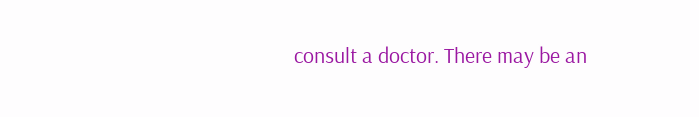consult a doctor. There may be an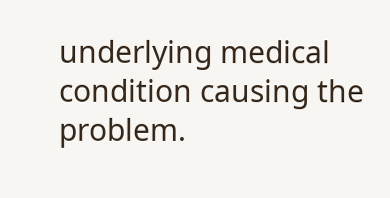underlying medical condition causing the problem.